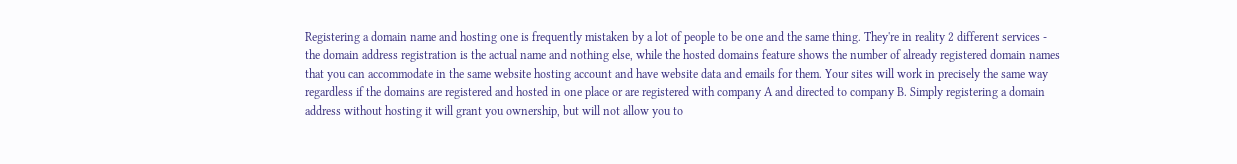Registering a domain name and hosting one is frequently mistaken by a lot of people to be one and the same thing. They're in reality 2 different services - the domain address registration is the actual name and nothing else, while the hosted domains feature shows the number of already registered domain names that you can accommodate in the same website hosting account and have website data and emails for them. Your sites will work in precisely the same way regardless if the domains are registered and hosted in one place or are registered with company A and directed to company B. Simply registering a domain address without hosting it will grant you ownership, but will not allow you to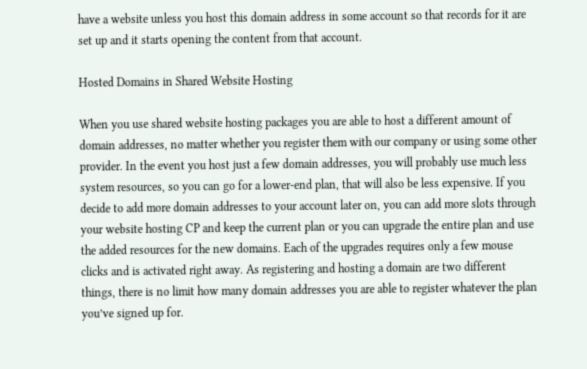have a website unless you host this domain address in some account so that records for it are set up and it starts opening the content from that account.

Hosted Domains in Shared Website Hosting

When you use shared website hosting packages you are able to host a different amount of domain addresses, no matter whether you register them with our company or using some other provider. In the event you host just a few domain addresses, you will probably use much less system resources, so you can go for a lower-end plan, that will also be less expensive. If you decide to add more domain addresses to your account later on, you can add more slots through your website hosting CP and keep the current plan or you can upgrade the entire plan and use the added resources for the new domains. Each of the upgrades requires only a few mouse clicks and is activated right away. As registering and hosting a domain are two different things, there is no limit how many domain addresses you are able to register whatever the plan you’ve signed up for.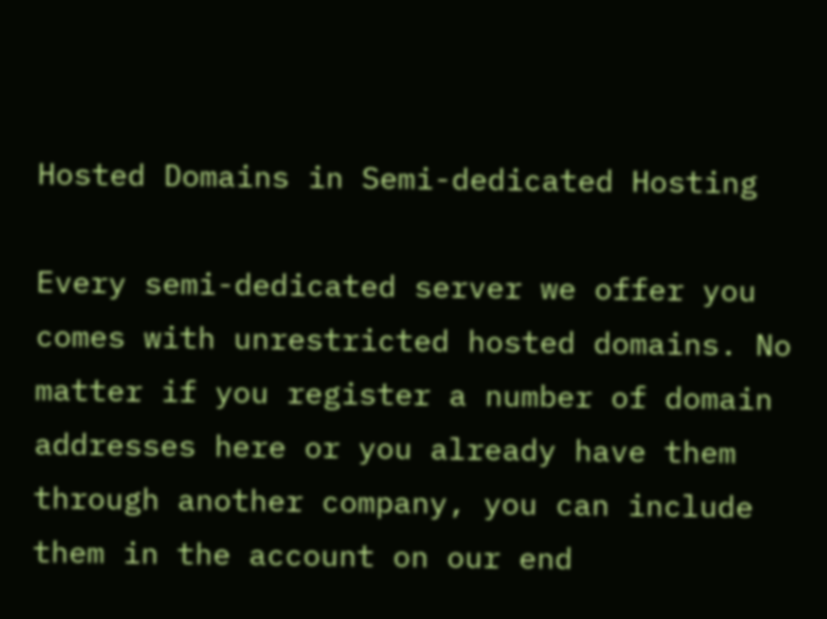Hosted Domains in Semi-dedicated Hosting

Every semi-dedicated server we offer you comes with unrestricted hosted domains. No matter if you register a number of domain addresses here or you already have them through another company, you can include them in the account on our end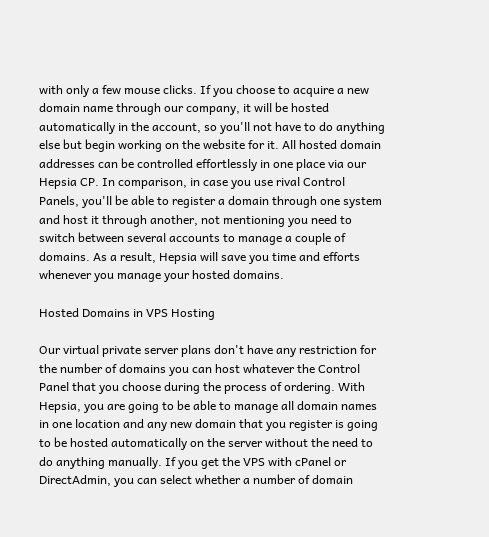with only a few mouse clicks. If you choose to acquire a new domain name through our company, it will be hosted automatically in the account, so you'll not have to do anything else but begin working on the website for it. All hosted domain addresses can be controlled effortlessly in one place via our Hepsia CP. In comparison, in case you use rival Control Panels, you'll be able to register a domain through one system and host it through another, not mentioning you need to switch between several accounts to manage a couple of domains. As a result, Hepsia will save you time and efforts whenever you manage your hosted domains.

Hosted Domains in VPS Hosting

Our virtual private server plans don't have any restriction for the number of domains you can host whatever the Control Panel that you choose during the process of ordering. With Hepsia, you are going to be able to manage all domain names in one location and any new domain that you register is going to be hosted automatically on the server without the need to do anything manually. If you get the VPS with cPanel or DirectAdmin, you can select whether a number of domain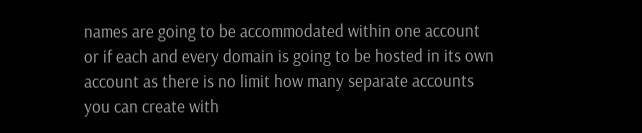names are going to be accommodated within one account or if each and every domain is going to be hosted in its own account as there is no limit how many separate accounts you can create with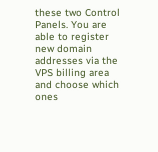these two Control Panels. You are able to register new domain addresses via the VPS billing area and choose which ones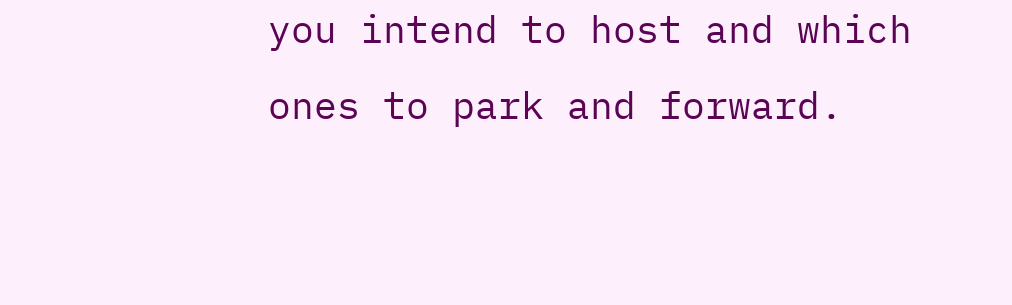you intend to host and which ones to park and forward.